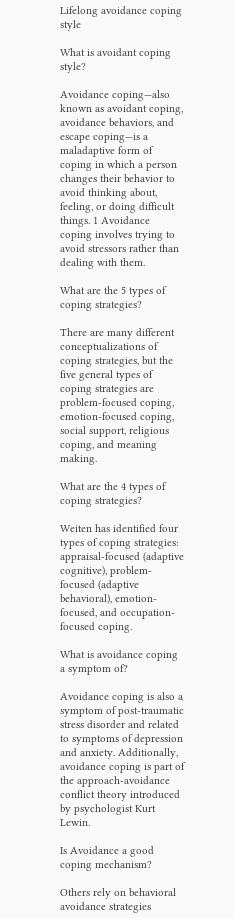Lifelong avoidance coping style

What is avoidant coping style?

Avoidance coping—also known as avoidant coping, avoidance behaviors, and escape coping—is a maladaptive form of coping in which a person changes their behavior to avoid thinking about, feeling, or doing difficult things. 1 Avoidance coping involves trying to avoid stressors rather than dealing with them.

What are the 5 types of coping strategies?

There are many different conceptualizations of coping strategies, but the five general types of coping strategies are problem-focused coping, emotion-focused coping, social support, religious coping, and meaning making.

What are the 4 types of coping strategies?

Weiten has identified four types of coping strategies: appraisal-focused (adaptive cognitive), problem-focused (adaptive behavioral), emotion-focused, and occupation-focused coping.

What is avoidance coping a symptom of?

Avoidance coping is also a symptom of post-traumatic stress disorder and related to symptoms of depression and anxiety. Additionally, avoidance coping is part of the approach-avoidance conflict theory introduced by psychologist Kurt Lewin.

Is Avoidance a good coping mechanism?

Others rely on behavioral avoidance strategies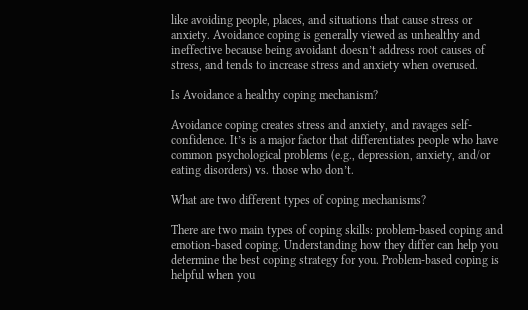like avoiding people, places, and situations that cause stress or anxiety. Avoidance coping is generally viewed as unhealthy and ineffective because being avoidant doesn’t address root causes of stress, and tends to increase stress and anxiety when overused.

Is Avoidance a healthy coping mechanism?

Avoidance coping creates stress and anxiety, and ravages self-confidence. It’s is a major factor that differentiates people who have common psychological problems (e.g., depression, anxiety, and/or eating disorders) vs. those who don’t.

What are two different types of coping mechanisms?

There are two main types of coping skills: problem-based coping and emotion-based coping. Understanding how they differ can help you determine the best coping strategy for you. Problem-based coping is helpful when you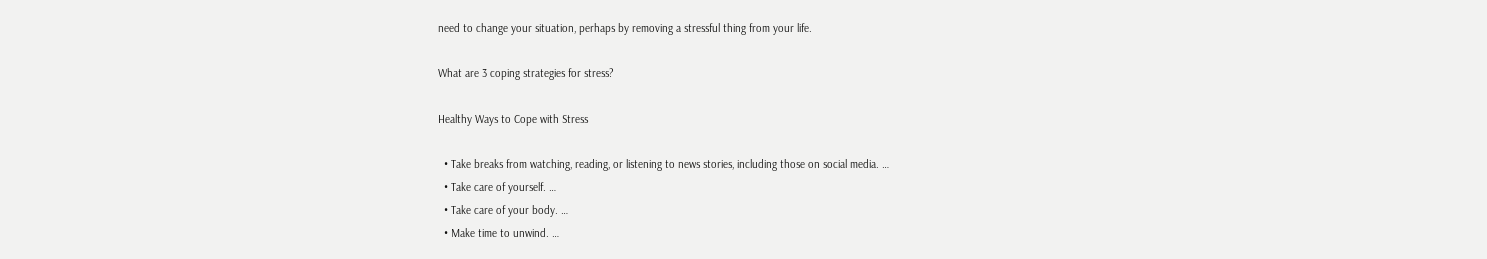need to change your situation, perhaps by removing a stressful thing from your life.

What are 3 coping strategies for stress?

Healthy Ways to Cope with Stress

  • Take breaks from watching, reading, or listening to news stories, including those on social media. …
  • Take care of yourself. …
  • Take care of your body. …
  • Make time to unwind. …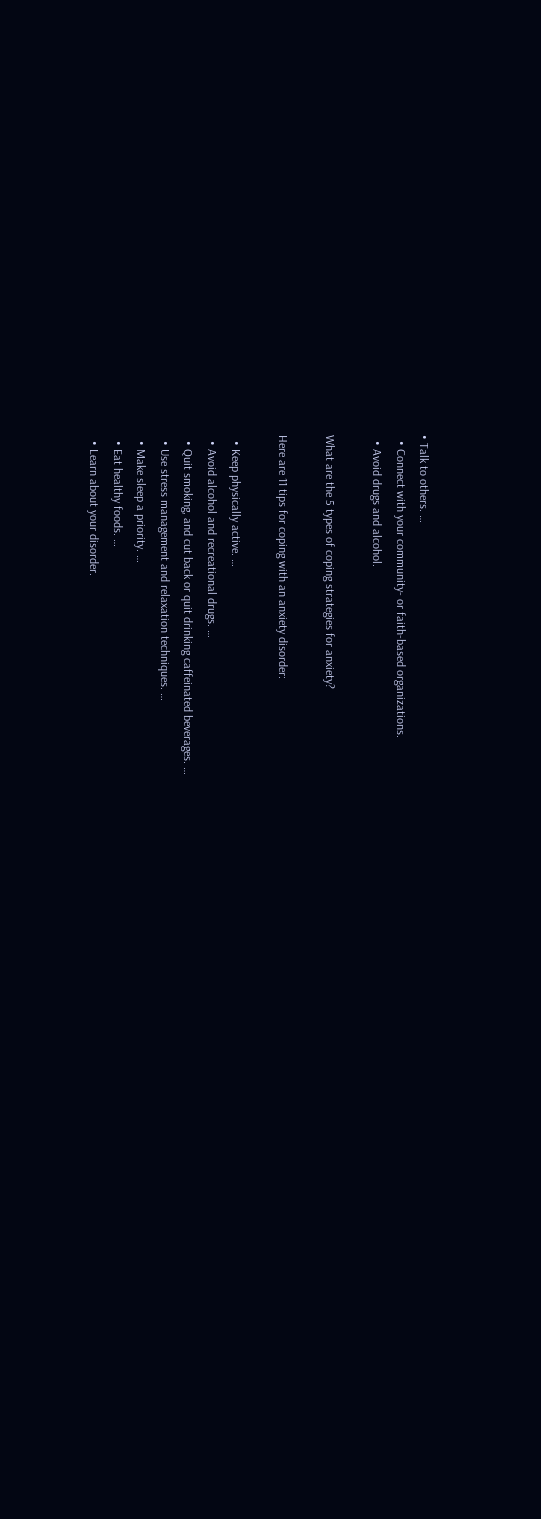• Talk to others. …
  • Connect with your community- or faith-based organizations.
  • Avoid drugs and alcohol.

What are the 5 types of coping strategies for anxiety?

Here are 11 tips for coping with an anxiety disorder:

  • Keep physically active. …
  • Avoid alcohol and recreational drugs. …
  • Quit smoking, and cut back or quit drinking caffeinated beverages. …
  • Use stress management and relaxation techniques. …
  • Make sleep a priority. …
  • Eat healthy foods. …
  • Learn about your disorder.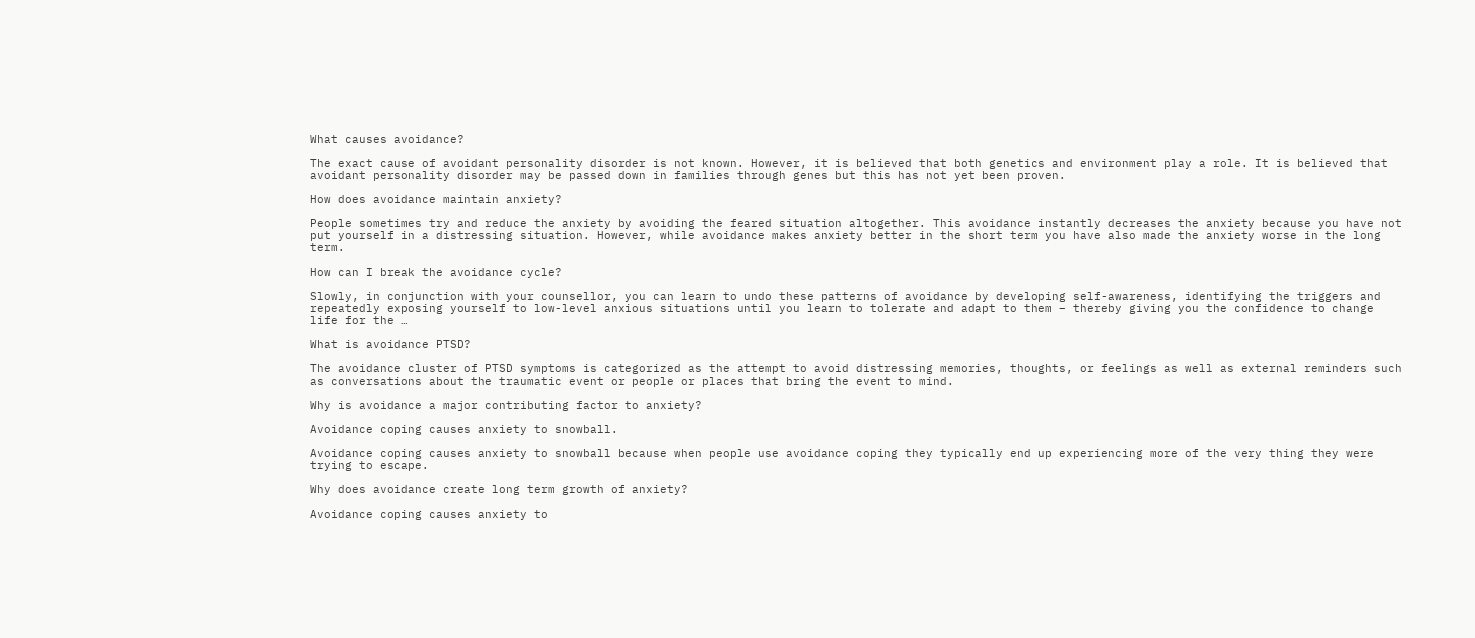What causes avoidance?

The exact cause of avoidant personality disorder is not known. However, it is believed that both genetics and environment play a role. It is believed that avoidant personality disorder may be passed down in families through genes but this has not yet been proven.

How does avoidance maintain anxiety?

People sometimes try and reduce the anxiety by avoiding the feared situation altogether. This avoidance instantly decreases the anxiety because you have not put yourself in a distressing situation. However, while avoidance makes anxiety better in the short term you have also made the anxiety worse in the long term.

How can I break the avoidance cycle?

Slowly, in conjunction with your counsellor, you can learn to undo these patterns of avoidance by developing self-awareness, identifying the triggers and repeatedly exposing yourself to low-level anxious situations until you learn to tolerate and adapt to them – thereby giving you the confidence to change life for the …

What is avoidance PTSD?

The avoidance cluster of PTSD symptoms is categorized as the attempt to avoid distressing memories, thoughts, or feelings as well as external reminders such as conversations about the traumatic event or people or places that bring the event to mind.

Why is avoidance a major contributing factor to anxiety?

Avoidance coping causes anxiety to snowball.

Avoidance coping causes anxiety to snowball because when people use avoidance coping they typically end up experiencing more of the very thing they were trying to escape.

Why does avoidance create long term growth of anxiety?

Avoidance coping causes anxiety to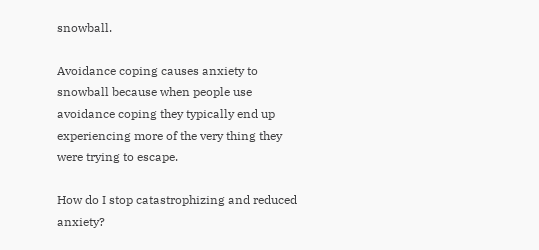snowball.

Avoidance coping causes anxiety to snowball because when people use avoidance coping they typically end up experiencing more of the very thing they were trying to escape.

How do I stop catastrophizing and reduced anxiety?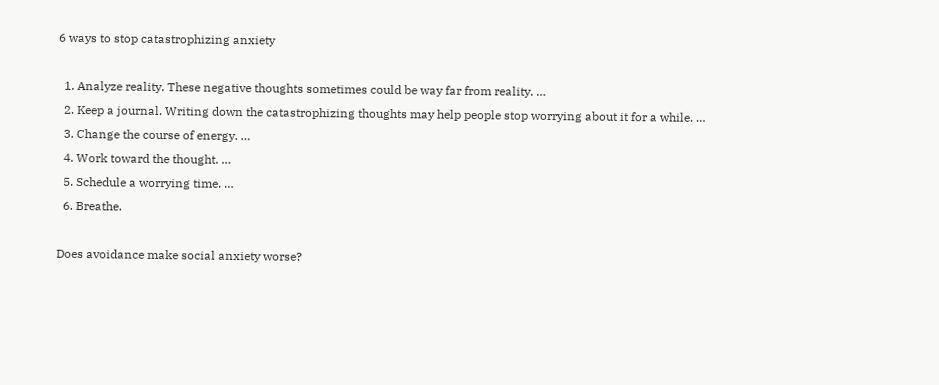6 ways to stop catastrophizing anxiety

  1. Analyze reality. These negative thoughts sometimes could be way far from reality. …
  2. Keep a journal. Writing down the catastrophizing thoughts may help people stop worrying about it for a while. …
  3. Change the course of energy. …
  4. Work toward the thought. …
  5. Schedule a worrying time. …
  6. Breathe.

Does avoidance make social anxiety worse?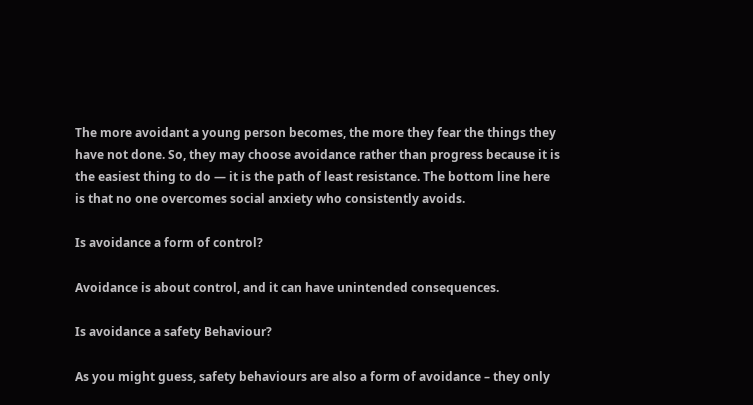The more avoidant a young person becomes, the more they fear the things they have not done. So, they may choose avoidance rather than progress because it is the easiest thing to do — it is the path of least resistance. The bottom line here is that no one overcomes social anxiety who consistently avoids.

Is avoidance a form of control?

Avoidance is about control, and it can have unintended consequences.

Is avoidance a safety Behaviour?

As you might guess, safety behaviours are also a form of avoidance – they only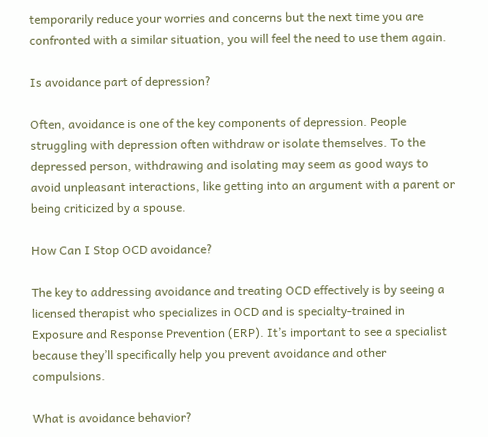temporarily reduce your worries and concerns but the next time you are confronted with a similar situation, you will feel the need to use them again.

Is avoidance part of depression?

Often, avoidance is one of the key components of depression. People struggling with depression often withdraw or isolate themselves. To the depressed person, withdrawing and isolating may seem as good ways to avoid unpleasant interactions, like getting into an argument with a parent or being criticized by a spouse.

How Can I Stop OCD avoidance?

The key to addressing avoidance and treating OCD effectively is by seeing a licensed therapist who specializes in OCD and is specialty-trained in Exposure and Response Prevention (ERP). It’s important to see a specialist because they’ll specifically help you prevent avoidance and other compulsions.

What is avoidance behavior?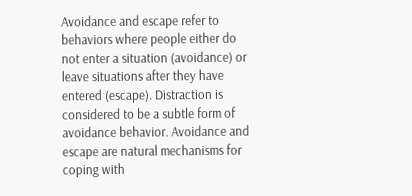Avoidance and escape refer to behaviors where people either do not enter a situation (avoidance) or leave situations after they have entered (escape). Distraction is considered to be a subtle form of avoidance behavior. Avoidance and escape are natural mechanisms for coping with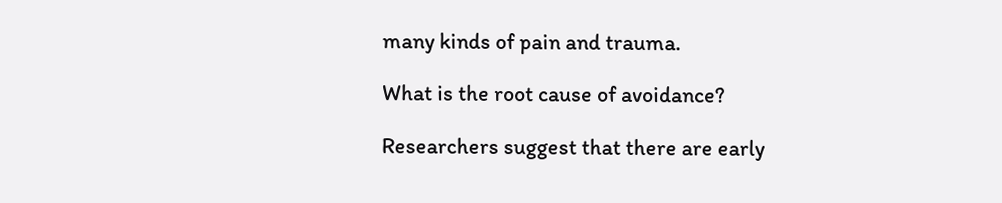many kinds of pain and trauma.

What is the root cause of avoidance?

Researchers suggest that there are early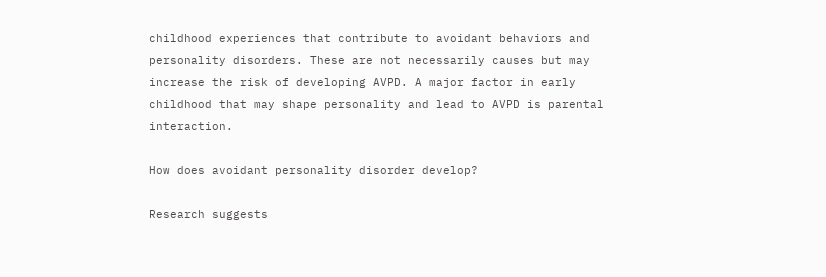childhood experiences that contribute to avoidant behaviors and personality disorders. These are not necessarily causes but may increase the risk of developing AVPD. A major factor in early childhood that may shape personality and lead to AVPD is parental interaction.

How does avoidant personality disorder develop?

Research suggests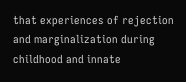that experiences of rejection and marginalization during childhood and innate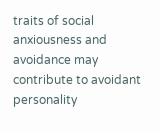traits of social anxiousness and avoidance may contribute to avoidant personality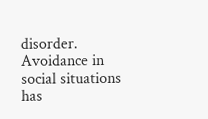disorder. Avoidance in social situations has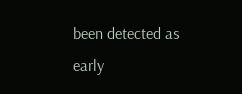been detected as early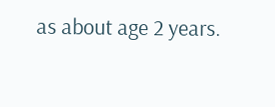as about age 2 years.